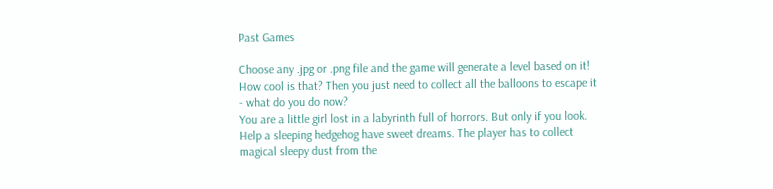Past Games

Choose any .jpg or .png file and the game will generate a level based on it! How cool is that? Then you just need to collect all the balloons to escape it - what do you do now?
You are a little girl lost in a labyrinth full of horrors. But only if you look.
Help a sleeping hedgehog have sweet dreams. The player has to collect magical sleepy dust from the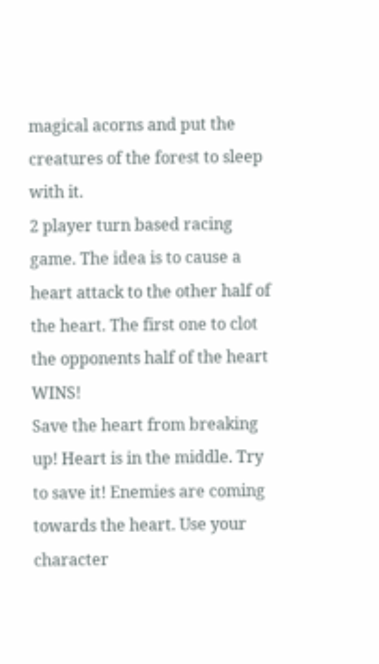magical acorns and put the creatures of the forest to sleep with it.
2 player turn based racing game. The idea is to cause a heart attack to the other half of the heart. The first one to clot the opponents half of the heart WINS!
Save the heart from breaking up! Heart is in the middle. Try to save it! Enemies are coming towards the heart. Use your character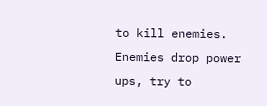to kill enemies. Enemies drop power ups, try to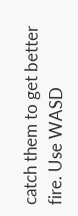catch them to get better fire. Use WASD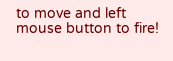to move and left mouse button to fire!